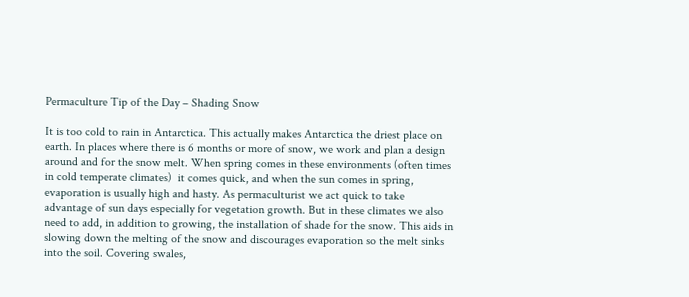Permaculture Tip of the Day – Shading Snow

It is too cold to rain in Antarctica. This actually makes Antarctica the driest place on earth. In places where there is 6 months or more of snow, we work and plan a design around and for the snow melt. When spring comes in these environments (often times in cold temperate climates)  it comes quick, and when the sun comes in spring, evaporation is usually high and hasty. As permaculturist we act quick to take advantage of sun days especially for vegetation growth. But in these climates we also need to add, in addition to growing, the installation of shade for the snow. This aids in slowing down the melting of the snow and discourages evaporation so the melt sinks into the soil. Covering swales,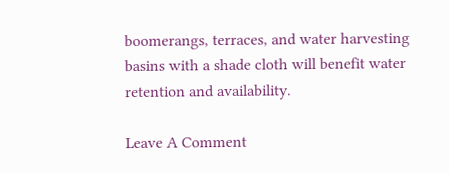boomerangs, terraces, and water harvesting basins with a shade cloth will benefit water retention and availability.

Leave A Comment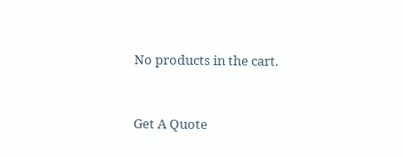No products in the cart.


Get A Quote